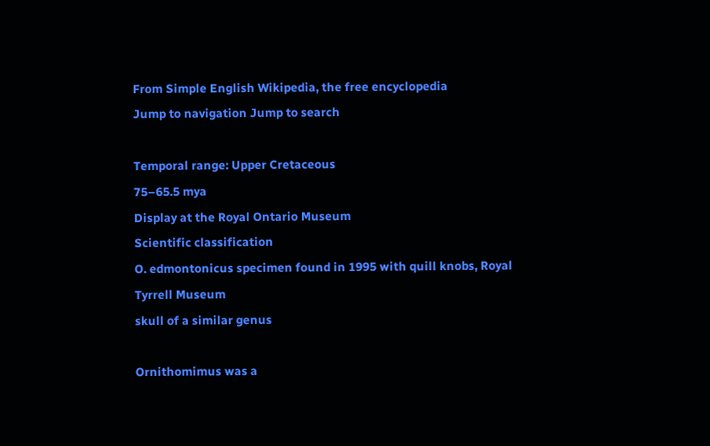From Simple English Wikipedia, the free encyclopedia
Jump to navigation Jump to search

Temporal range: Upper Cretaceous
75–65.5 mya
Display at the Royal Ontario Museum
Scientific classification
O. edmontonicus specimen found in 1995 with quill knobs, Royal Tyrrell Museum
skull of a similar genus

Ornithomimus was a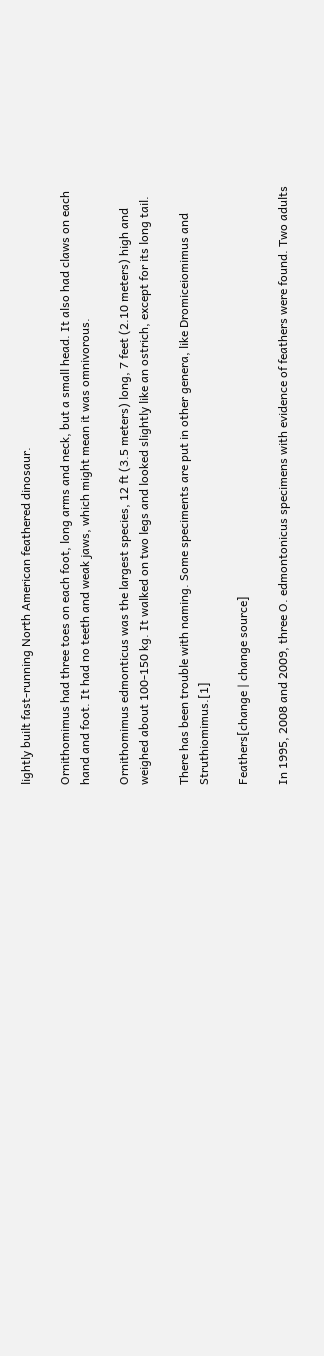lightly built fast-running North American feathered dinosaur.

Ornithomimus had three toes on each foot, long arms and neck, but a small head. It also had claws on each hand and foot. It had no teeth and weak jaws, which might mean it was omnivorous.

Ornithomimus edmonticus was the largest species, 12 ft (3.5 meters) long, 7 feet (2.10 meters) high and weighed about 100-150 kg. It walked on two legs and looked slightly like an ostrich, except for its long tail.

There has been trouble with naming. Some speciments are put in other genera, like Dromiceiomimus and Struthiomimus.[1]

Feathers[change | change source]

In 1995, 2008 and 2009, three O. edmontonicus specimens with evidence of feathers were found. Two adults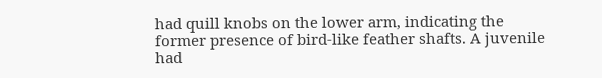had quill knobs on the lower arm, indicating the former presence of bird-like feather shafts. A juvenile had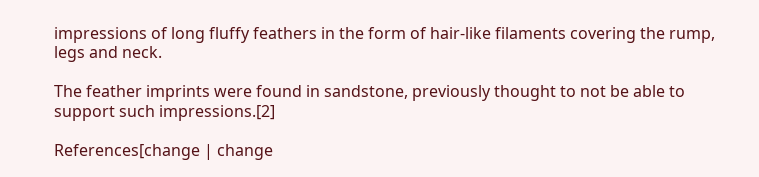impressions of long fluffy feathers in the form of hair-like filaments covering the rump, legs and neck.

The feather imprints were found in sandstone, previously thought to not be able to support such impressions.[2]

References[change | change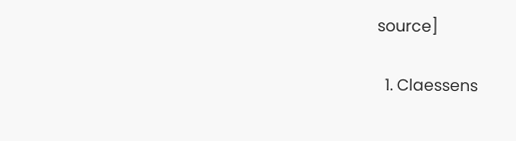source]

  1. Claessens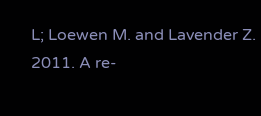L; Loewen M. and Lavender Z. 2011. A re-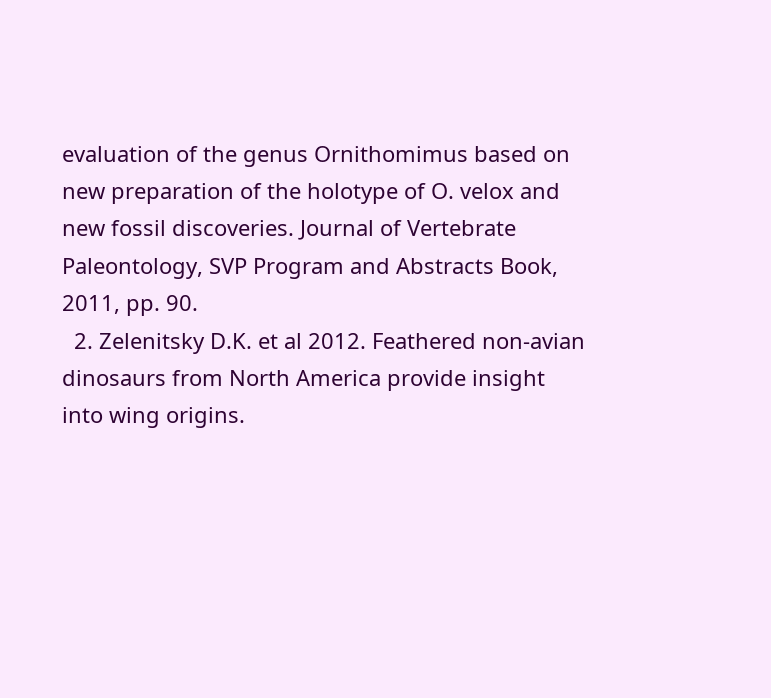evaluation of the genus Ornithomimus based on new preparation of the holotype of O. velox and new fossil discoveries. Journal of Vertebrate Paleontology, SVP Program and Abstracts Book, 2011, pp. 90.
  2. Zelenitsky D.K. et al 2012. Feathered non-avian dinosaurs from North America provide insight into wing origins.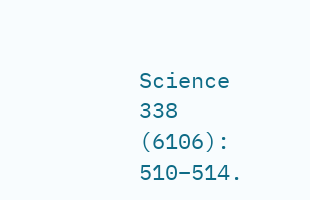Science 338 (6106): 510–514.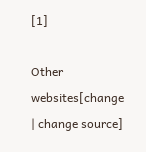[1]

Other websites[change | change source]